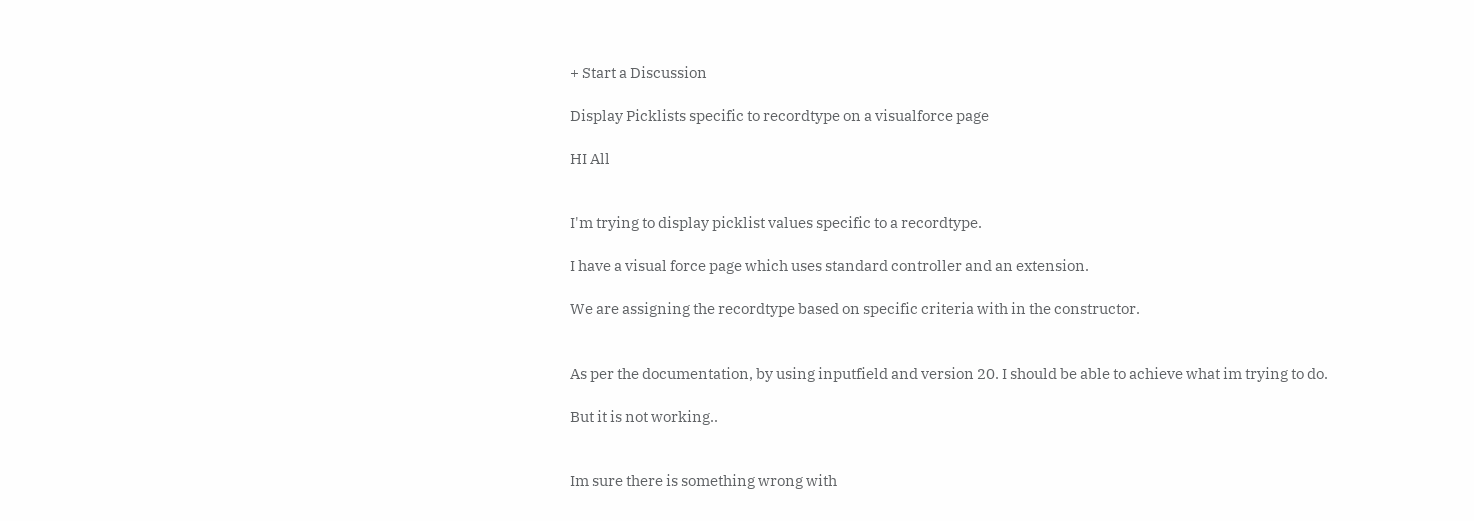+ Start a Discussion

Display Picklists specific to recordtype on a visualforce page

HI All


I'm trying to display picklist values specific to a recordtype.

I have a visual force page which uses standard controller and an extension.

We are assigning the recordtype based on specific criteria with in the constructor.


As per the documentation, by using inputfield and version 20. I should be able to achieve what im trying to do.

But it is not working..


Im sure there is something wrong with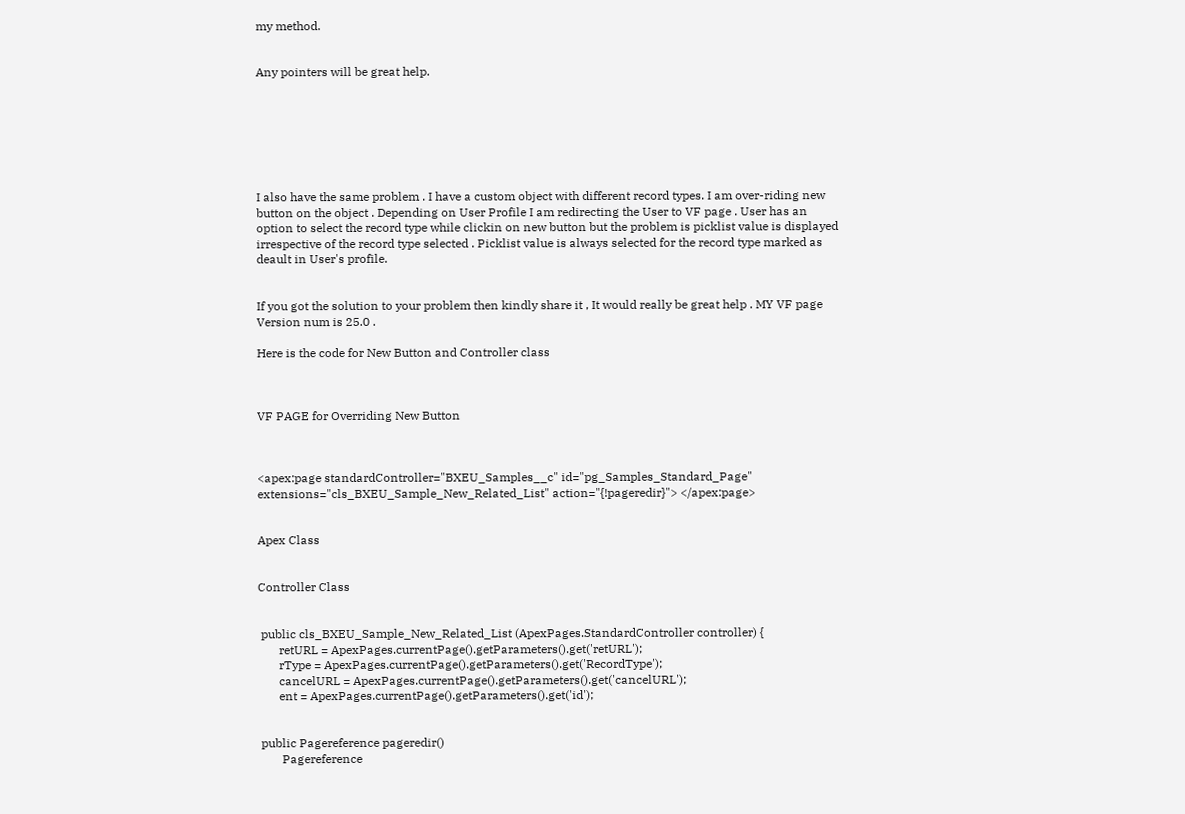my method.


Any pointers will be great help.







I also have the same problem . I have a custom object with different record types. I am over-riding new button on the object . Depending on User Profile I am redirecting the User to VF page . User has an option to select the record type while clickin on new button but the problem is picklist value is displayed irrespective of the record type selected . Picklist value is always selected for the record type marked as deault in User's profile.


If you got the solution to your problem then kindly share it , It would really be great help . MY VF page Version num is 25.0 .

Here is the code for New Button and Controller class



VF PAGE for Overriding New Button



<apex:page standardController="BXEU_Samples__c" id="pg_Samples_Standard_Page" extensions="cls_BXEU_Sample_New_Related_List" action="{!pageredir}"> </apex:page>


Apex Class


Controller Class


 public cls_BXEU_Sample_New_Related_List (ApexPages.StandardController controller) {
       retURL = ApexPages.currentPage().getParameters().get('retURL');
       rType = ApexPages.currentPage().getParameters().get('RecordType');
       cancelURL = ApexPages.currentPage().getParameters().get('cancelURL');
       ent = ApexPages.currentPage().getParameters().get('id');


 public Pagereference pageredir()
        Pagereference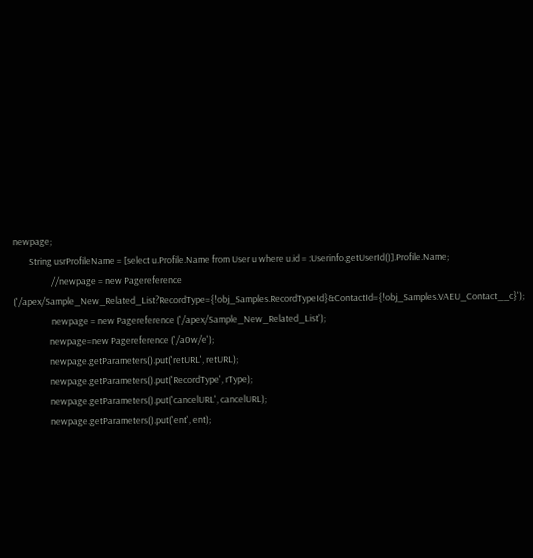newpage;
        String usrProfileName = [select u.Profile.Name from User u where u.id = :Userinfo.getUserId()].Profile.Name;
                   //newpage = new Pagereference ('/apex/Sample_New_Related_List?RecordType={!obj_Samples.RecordTypeId}&ContactId={!obj_Samples.VAEU_Contact__c}');
                   newpage = new Pagereference ('/apex/Sample_New_Related_List');
                  newpage=new Pagereference ('/a0w/e');
                  newpage.getParameters().put('retURL', retURL);
                  newpage.getParameters().put('RecordType', rType);
                  newpage.getParameters().put('cancelURL', cancelURL);
                  newpage.getParameters().put('ent', ent);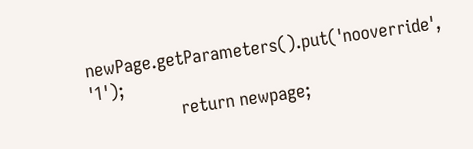newPage.getParameters().put('nooverride', '1');
                  return newpage;